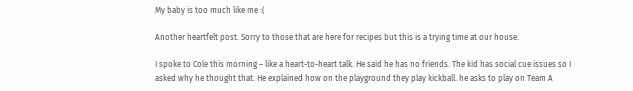My baby is too much like me :(

Another heartfelt post. Sorry to those that are here for recipes but this is a trying time at our house.

I spoke to Cole this morning – like a heart-to-heart talk. He said he has no friends. The kid has social cue issues so I asked why he thought that. He explained how on the playground they play kickball. he asks to play on Team A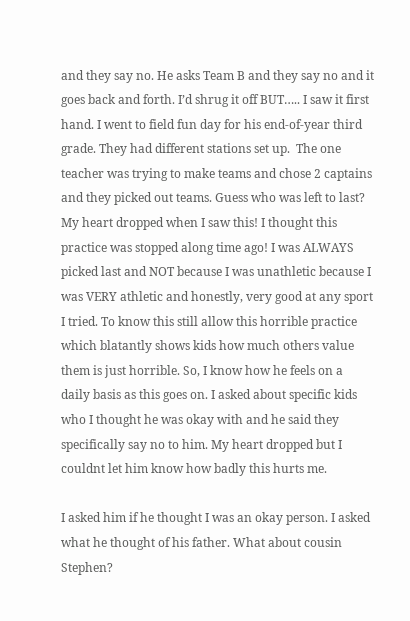and they say no. He asks Team B and they say no and it goes back and forth. I’d shrug it off BUT….. I saw it first hand. I went to field fun day for his end-of-year third grade. They had different stations set up.  The one teacher was trying to make teams and chose 2 captains and they picked out teams. Guess who was left to last? My heart dropped when I saw this! I thought this practice was stopped along time ago! I was ALWAYS picked last and NOT because I was unathletic because I was VERY athletic and honestly, very good at any sport I tried. To know this still allow this horrible practice which blatantly shows kids how much others value them is just horrible. So, I know how he feels on a  daily basis as this goes on. I asked about specific kids who I thought he was okay with and he said they specifically say no to him. My heart dropped but I couldnt let him know how badly this hurts me.

I asked him if he thought I was an okay person. I asked what he thought of his father. What about cousin Stephen?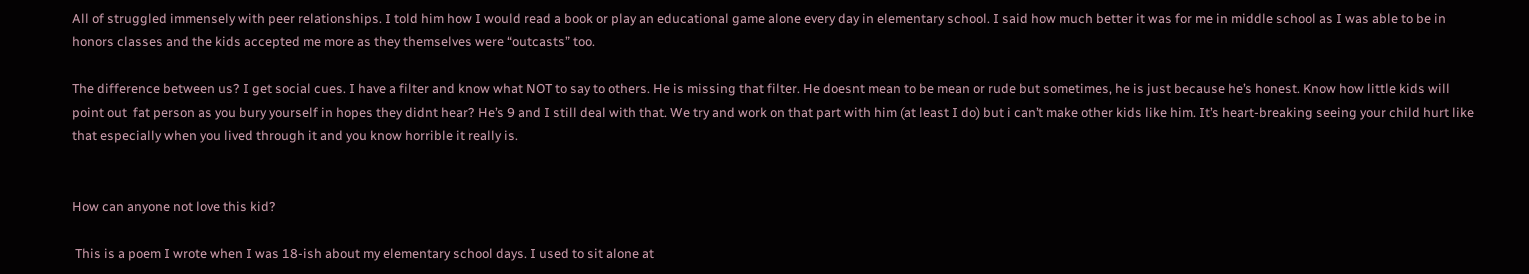All of struggled immensely with peer relationships. I told him how I would read a book or play an educational game alone every day in elementary school. I said how much better it was for me in middle school as I was able to be in honors classes and the kids accepted me more as they themselves were “outcasts” too.

The difference between us? I get social cues. I have a filter and know what NOT to say to others. He is missing that filter. He doesnt mean to be mean or rude but sometimes, he is just because he’s honest. Know how little kids will point out  fat person as you bury yourself in hopes they didnt hear? He’s 9 and I still deal with that. We try and work on that part with him (at least I do) but i can’t make other kids like him. It’s heart-breaking seeing your child hurt like that especially when you lived through it and you know horrible it really is.


How can anyone not love this kid?

 This is a poem I wrote when I was 18-ish about my elementary school days. I used to sit alone at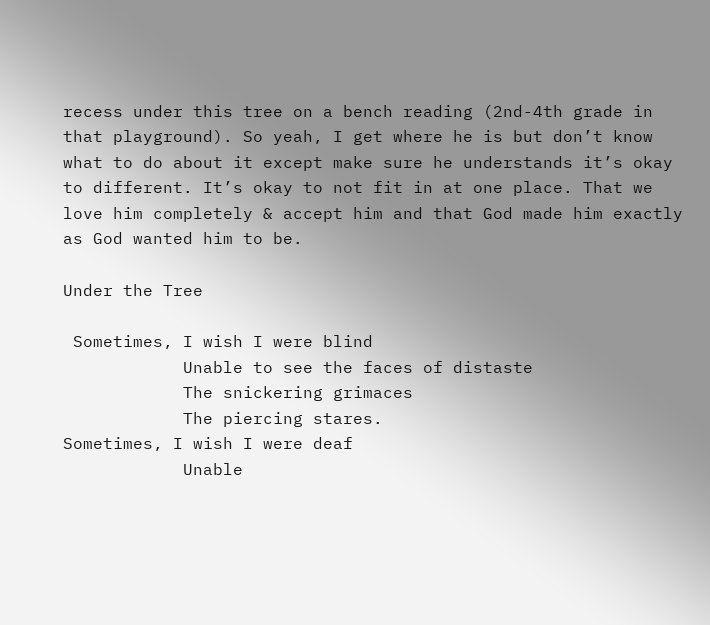recess under this tree on a bench reading (2nd-4th grade in that playground). So yeah, I get where he is but don’t know what to do about it except make sure he understands it’s okay to different. It’s okay to not fit in at one place. That we love him completely & accept him and that God made him exactly as God wanted him to be.

Under the Tree

 Sometimes, I wish I were blind
            Unable to see the faces of distaste
            The snickering grimaces
            The piercing stares.
Sometimes, I wish I were deaf
            Unable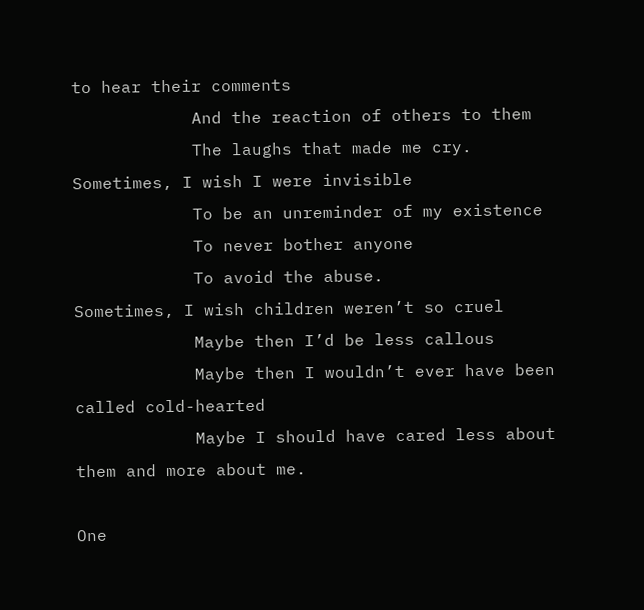to hear their comments
            And the reaction of others to them
            The laughs that made me cry.
Sometimes, I wish I were invisible
            To be an unreminder of my existence
            To never bother anyone
            To avoid the abuse.
Sometimes, I wish children weren’t so cruel
            Maybe then I’d be less callous
            Maybe then I wouldn’t ever have been called cold-hearted
            Maybe I should have cared less about them and more about me.

One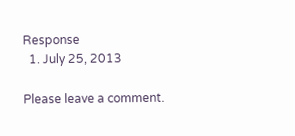Response
  1. July 25, 2013

Please leave a comment.